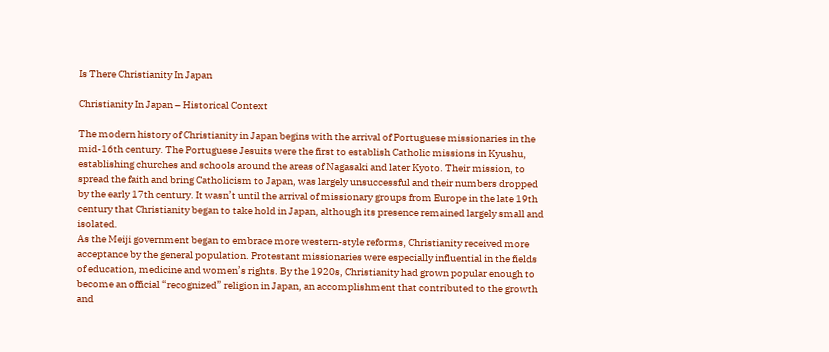Is There Christianity In Japan

Christianity In Japan – Historical Context

The modern history of Christianity in Japan begins with the arrival of Portuguese missionaries in the mid-16th century. The Portuguese Jesuits were the first to establish Catholic missions in Kyushu, establishing churches and schools around the areas of Nagasaki and later Kyoto. Their mission, to spread the faith and bring Catholicism to Japan, was largely unsuccessful and their numbers dropped by the early 17th century. It wasn’t until the arrival of missionary groups from Europe in the late 19th century that Christianity began to take hold in Japan, although its presence remained largely small and isolated.
As the Meiji government began to embrace more western-style reforms, Christianity received more acceptance by the general population. Protestant missionaries were especially influential in the fields of education, medicine and women’s rights. By the 1920s, Christianity had grown popular enough to become an official “recognized” religion in Japan, an accomplishment that contributed to the growth and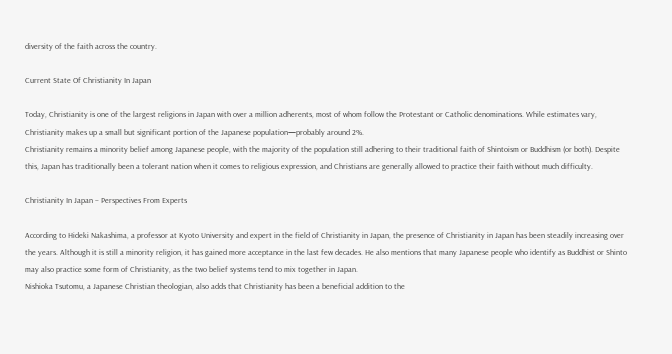diversity of the faith across the country.

Current State Of Christianity In Japan

Today, Christianity is one of the largest religions in Japan with over a million adherents, most of whom follow the Protestant or Catholic denominations. While estimates vary, Christianity makes up a small but significant portion of the Japanese population—probably around 2%.
Christianity remains a minority belief among Japanese people, with the majority of the population still adhering to their traditional faith of Shintoism or Buddhism (or both). Despite this, Japan has traditionally been a tolerant nation when it comes to religious expression, and Christians are generally allowed to practice their faith without much difficulty.

Christianity In Japan – Perspectives From Experts

According to Hideki Nakashima, a professor at Kyoto University and expert in the field of Christianity in Japan, the presence of Christianity in Japan has been steadily increasing over the years. Although it is still a minority religion, it has gained more acceptance in the last few decades. He also mentions that many Japanese people who identify as Buddhist or Shinto may also practice some form of Christianity, as the two belief systems tend to mix together in Japan.
Nishioka Tsutomu, a Japanese Christian theologian, also adds that Christianity has been a beneficial addition to the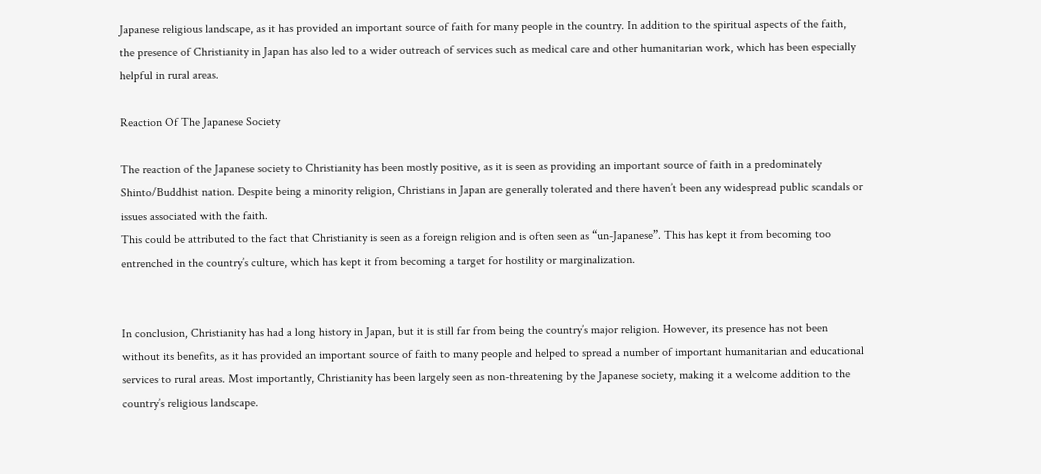Japanese religious landscape, as it has provided an important source of faith for many people in the country. In addition to the spiritual aspects of the faith, the presence of Christianity in Japan has also led to a wider outreach of services such as medical care and other humanitarian work, which has been especially helpful in rural areas.

Reaction Of The Japanese Society

The reaction of the Japanese society to Christianity has been mostly positive, as it is seen as providing an important source of faith in a predominately Shinto/Buddhist nation. Despite being a minority religion, Christians in Japan are generally tolerated and there haven’t been any widespread public scandals or issues associated with the faith.
This could be attributed to the fact that Christianity is seen as a foreign religion and is often seen as “un-Japanese”. This has kept it from becoming too entrenched in the country’s culture, which has kept it from becoming a target for hostility or marginalization.


In conclusion, Christianity has had a long history in Japan, but it is still far from being the country’s major religion. However, its presence has not been without its benefits, as it has provided an important source of faith to many people and helped to spread a number of important humanitarian and educational services to rural areas. Most importantly, Christianity has been largely seen as non-threatening by the Japanese society, making it a welcome addition to the country’s religious landscape.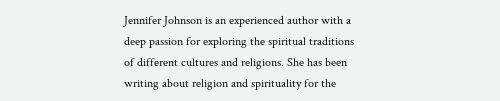Jennifer Johnson is an experienced author with a deep passion for exploring the spiritual traditions of different cultures and religions. She has been writing about religion and spirituality for the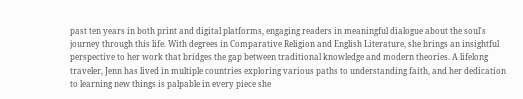past ten years in both print and digital platforms, engaging readers in meaningful dialogue about the soul's journey through this life. With degrees in Comparative Religion and English Literature, she brings an insightful perspective to her work that bridges the gap between traditional knowledge and modern theories. A lifelong traveler, Jenn has lived in multiple countries exploring various paths to understanding faith, and her dedication to learning new things is palpable in every piece she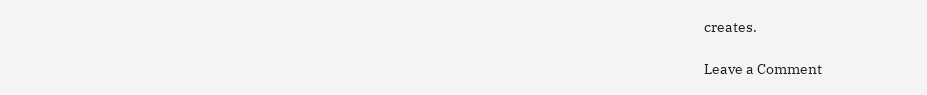creates.

Leave a Comment